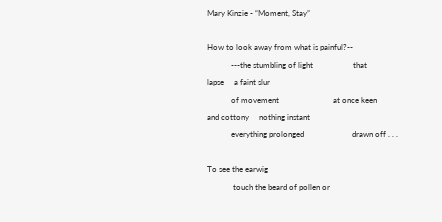Mary Kinzie - “Moment, Stay”

How to look away from what is painful?--
            ---the stumbling of light                    that
lapse     a faint slur
            of movement                           at once keen
and cottony     nothing instant
            everything prolonged                        drawn off . . .

To see the earwig
             touch the beard of pollen or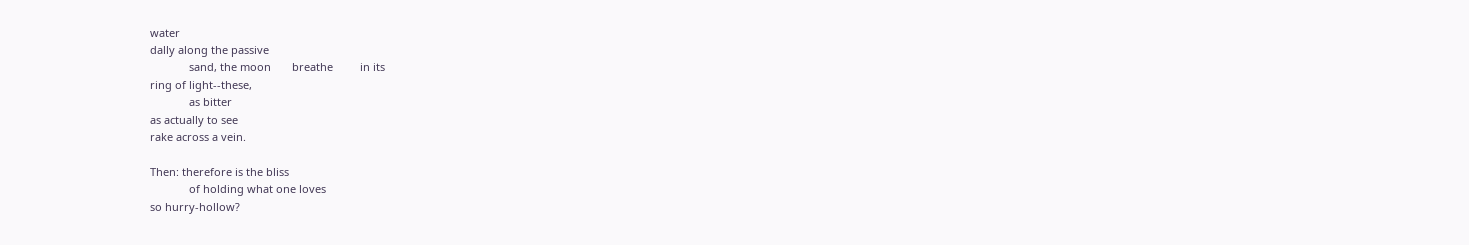water
dally along the passive
             sand, the moon       breathe         in its
ring of light--these,
             as bitter
as actually to see
rake across a vein.

Then: therefore is the bliss
             of holding what one loves
so hurry-hollow?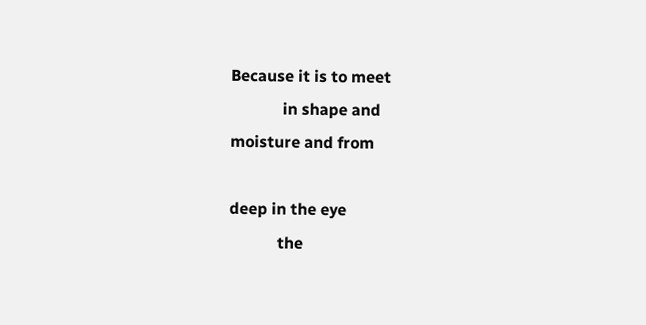Because it is to meet
             in shape and
moisture and from

deep in the eye
            the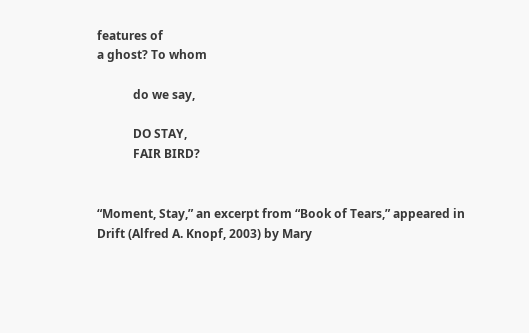features of
a ghost? To whom

            do we say,

            DO STAY,
            FAIR BIRD?


“Moment, Stay,” an excerpt from “Book of Tears,” appeared in Drift (Alfred A. Knopf, 2003) by Mary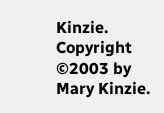Kinzie.  Copyright ©2003 by Mary Kinzie.